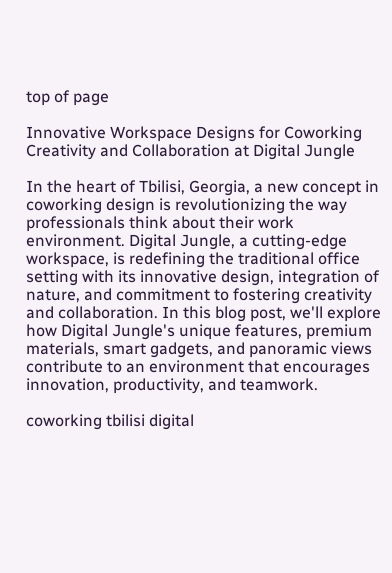top of page

Innovative Workspace Designs for Coworking Creativity and Collaboration at Digital Jungle

In the heart of Tbilisi, Georgia, a new concept in coworking design is revolutionizing the way professionals think about their work environment. Digital Jungle, a cutting-edge workspace, is redefining the traditional office setting with its innovative design, integration of nature, and commitment to fostering creativity and collaboration. In this blog post, we'll explore how Digital Jungle's unique features, premium materials, smart gadgets, and panoramic views contribute to an environment that encourages innovation, productivity, and teamwork.

coworking tbilisi digital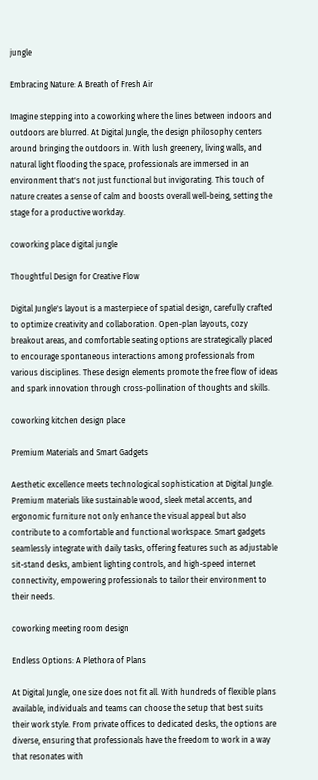jungle

Embracing Nature: A Breath of Fresh Air

Imagine stepping into a coworking where the lines between indoors and outdoors are blurred. At Digital Jungle, the design philosophy centers around bringing the outdoors in. With lush greenery, living walls, and natural light flooding the space, professionals are immersed in an environment that's not just functional but invigorating. This touch of nature creates a sense of calm and boosts overall well-being, setting the stage for a productive workday.

coworking place digital jungle

Thoughtful Design for Creative Flow

Digital Jungle's layout is a masterpiece of spatial design, carefully crafted to optimize creativity and collaboration. Open-plan layouts, cozy breakout areas, and comfortable seating options are strategically placed to encourage spontaneous interactions among professionals from various disciplines. These design elements promote the free flow of ideas and spark innovation through cross-pollination of thoughts and skills.

coworking kitchen design place

Premium Materials and Smart Gadgets

Aesthetic excellence meets technological sophistication at Digital Jungle. Premium materials like sustainable wood, sleek metal accents, and ergonomic furniture not only enhance the visual appeal but also contribute to a comfortable and functional workspace. Smart gadgets seamlessly integrate with daily tasks, offering features such as adjustable sit-stand desks, ambient lighting controls, and high-speed internet connectivity, empowering professionals to tailor their environment to their needs.

coworking meeting room design

Endless Options: A Plethora of Plans

At Digital Jungle, one size does not fit all. With hundreds of flexible plans available, individuals and teams can choose the setup that best suits their work style. From private offices to dedicated desks, the options are diverse, ensuring that professionals have the freedom to work in a way that resonates with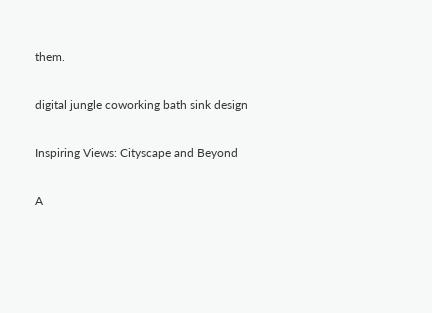them.

digital jungle coworking bath sink design

Inspiring Views: Cityscape and Beyond

A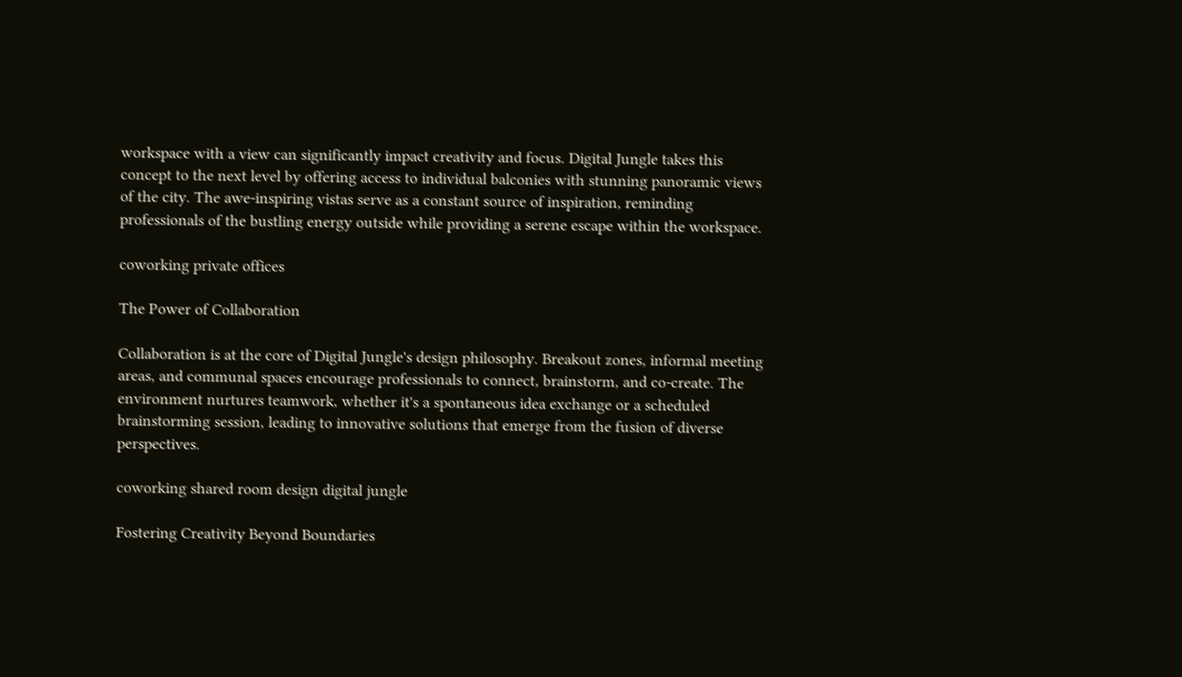workspace with a view can significantly impact creativity and focus. Digital Jungle takes this concept to the next level by offering access to individual balconies with stunning panoramic views of the city. The awe-inspiring vistas serve as a constant source of inspiration, reminding professionals of the bustling energy outside while providing a serene escape within the workspace.

coworking private offices

The Power of Collaboration

Collaboration is at the core of Digital Jungle's design philosophy. Breakout zones, informal meeting areas, and communal spaces encourage professionals to connect, brainstorm, and co-create. The environment nurtures teamwork, whether it's a spontaneous idea exchange or a scheduled brainstorming session, leading to innovative solutions that emerge from the fusion of diverse perspectives.

coworking shared room design digital jungle

Fostering Creativity Beyond Boundaries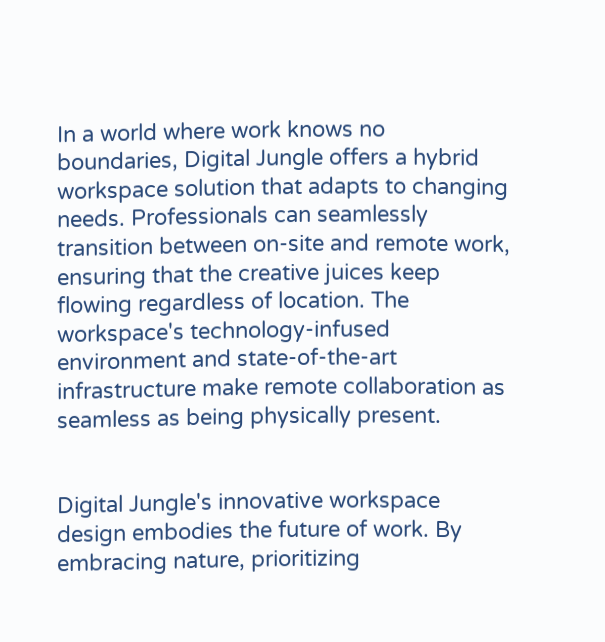In a world where work knows no boundaries, Digital Jungle offers a hybrid workspace solution that adapts to changing needs. Professionals can seamlessly transition between on-site and remote work, ensuring that the creative juices keep flowing regardless of location. The workspace's technology-infused environment and state-of-the-art infrastructure make remote collaboration as seamless as being physically present.


Digital Jungle's innovative workspace design embodies the future of work. By embracing nature, prioritizing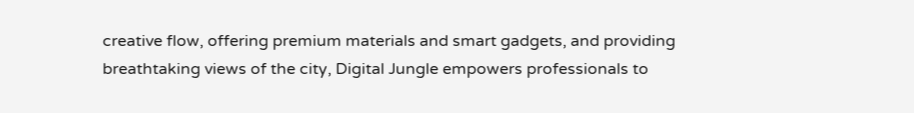creative flow, offering premium materials and smart gadgets, and providing breathtaking views of the city, Digital Jungle empowers professionals to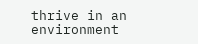thrive in an environment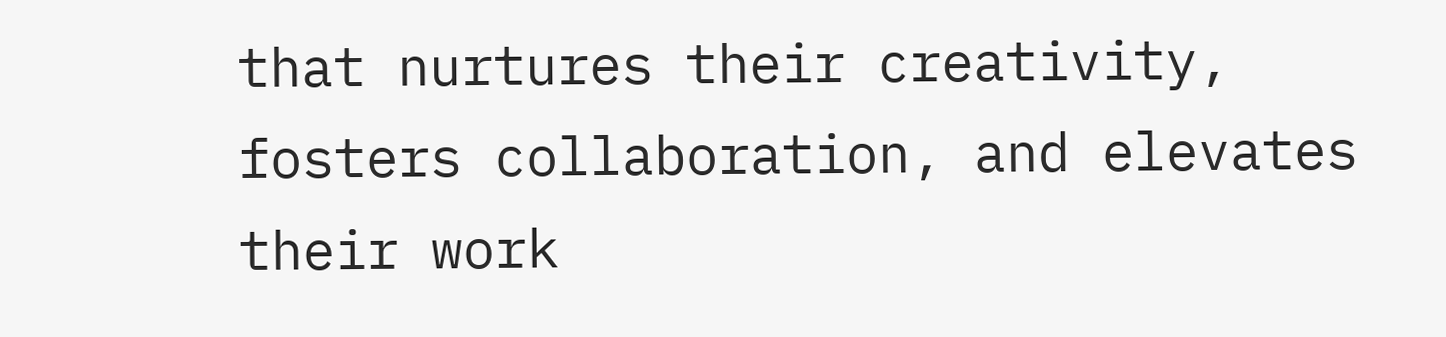that nurtures their creativity, fosters collaboration, and elevates their work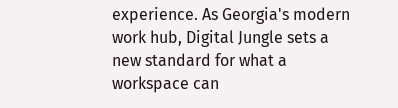experience. As Georgia's modern work hub, Digital Jungle sets a new standard for what a workspace can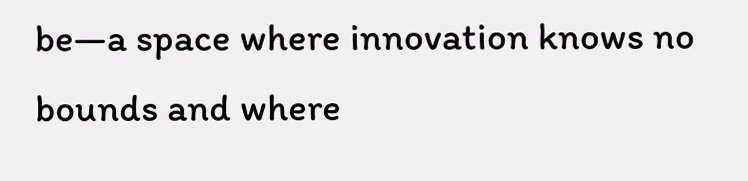be—a space where innovation knows no bounds and where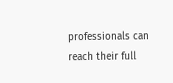professionals can reach their full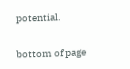potential.


bottom of page